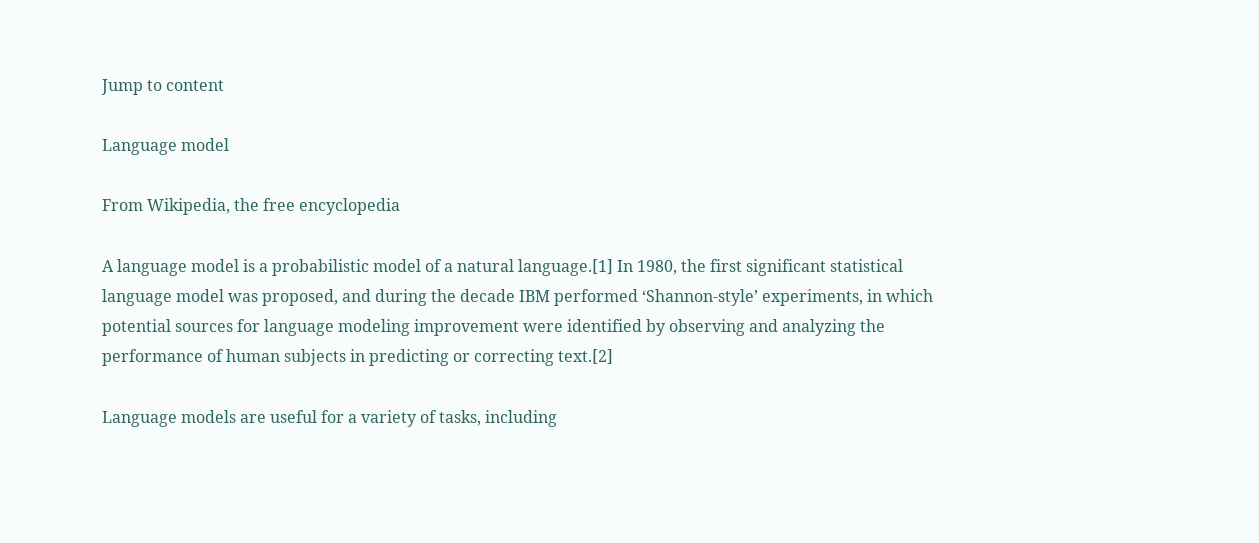Jump to content

Language model

From Wikipedia, the free encyclopedia

A language model is a probabilistic model of a natural language.[1] In 1980, the first significant statistical language model was proposed, and during the decade IBM performed ‘Shannon-style’ experiments, in which potential sources for language modeling improvement were identified by observing and analyzing the performance of human subjects in predicting or correcting text.[2]

Language models are useful for a variety of tasks, including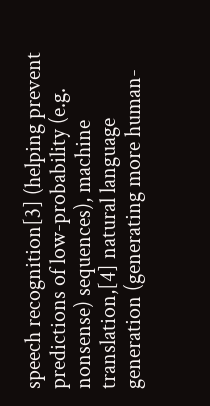speech recognition[3] (helping prevent predictions of low-probability (e.g. nonsense) sequences), machine translation,[4] natural language generation (generating more human-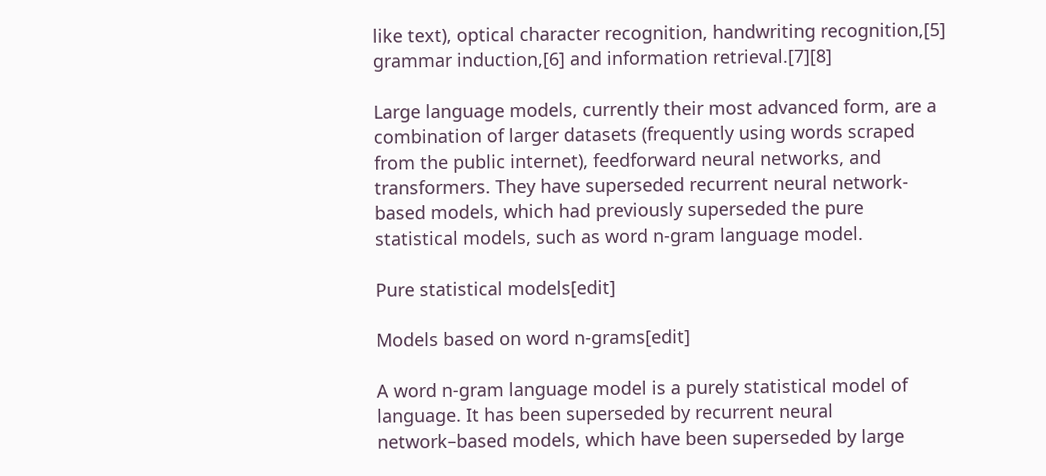like text), optical character recognition, handwriting recognition,[5] grammar induction,[6] and information retrieval.[7][8]

Large language models, currently their most advanced form, are a combination of larger datasets (frequently using words scraped from the public internet), feedforward neural networks, and transformers. They have superseded recurrent neural network-based models, which had previously superseded the pure statistical models, such as word n-gram language model.

Pure statistical models[edit]

Models based on word n-grams[edit]

A word n-gram language model is a purely statistical model of language. It has been superseded by recurrent neural network–based models, which have been superseded by large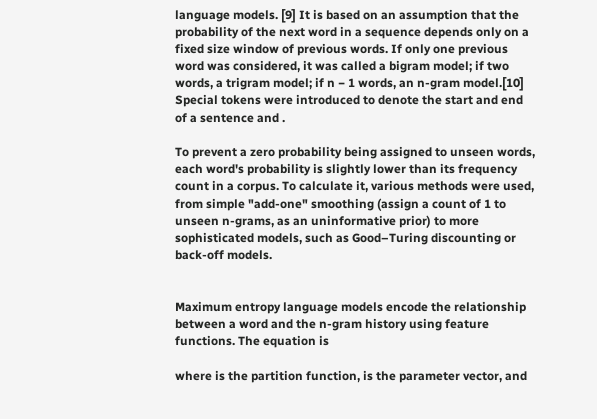language models. [9] It is based on an assumption that the probability of the next word in a sequence depends only on a fixed size window of previous words. If only one previous word was considered, it was called a bigram model; if two words, a trigram model; if n − 1 words, an n-gram model.[10] Special tokens were introduced to denote the start and end of a sentence and .

To prevent a zero probability being assigned to unseen words, each word's probability is slightly lower than its frequency count in a corpus. To calculate it, various methods were used, from simple "add-one" smoothing (assign a count of 1 to unseen n-grams, as an uninformative prior) to more sophisticated models, such as Good–Turing discounting or back-off models.


Maximum entropy language models encode the relationship between a word and the n-gram history using feature functions. The equation is

where is the partition function, is the parameter vector, and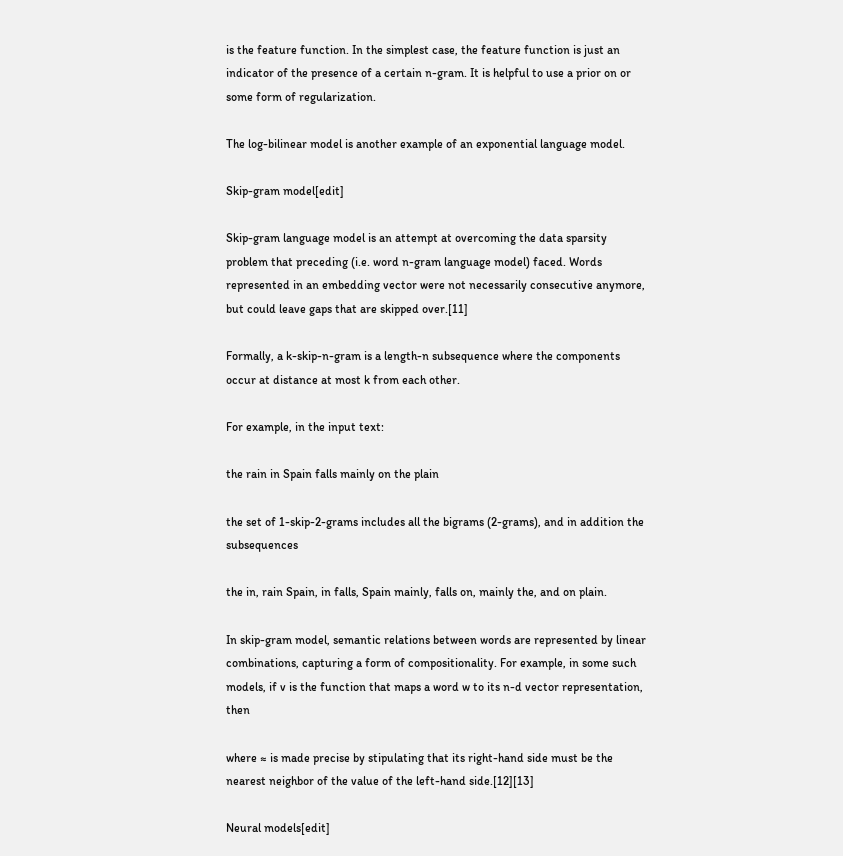is the feature function. In the simplest case, the feature function is just an indicator of the presence of a certain n-gram. It is helpful to use a prior on or some form of regularization.

The log-bilinear model is another example of an exponential language model.

Skip-gram model[edit]

Skip-gram language model is an attempt at overcoming the data sparsity problem that preceding (i.e. word n-gram language model) faced. Words represented in an embedding vector were not necessarily consecutive anymore, but could leave gaps that are skipped over.[11]

Formally, a k-skip-n-gram is a length-n subsequence where the components occur at distance at most k from each other.

For example, in the input text:

the rain in Spain falls mainly on the plain

the set of 1-skip-2-grams includes all the bigrams (2-grams), and in addition the subsequences

the in, rain Spain, in falls, Spain mainly, falls on, mainly the, and on plain.

In skip-gram model, semantic relations between words are represented by linear combinations, capturing a form of compositionality. For example, in some such models, if v is the function that maps a word w to its n-d vector representation, then

where ≈ is made precise by stipulating that its right-hand side must be the nearest neighbor of the value of the left-hand side.[12][13]

Neural models[edit]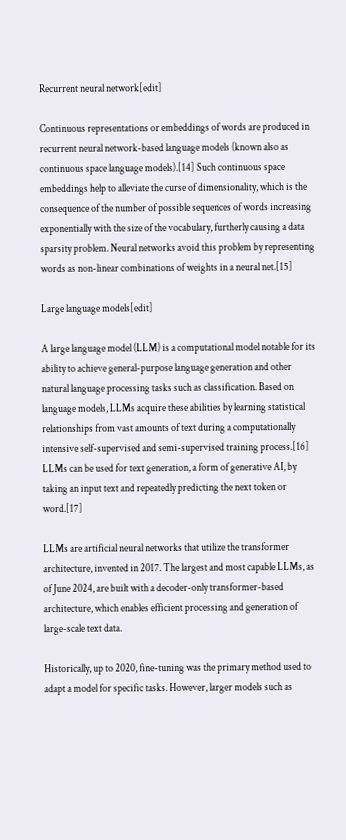Recurrent neural network[edit]

Continuous representations or embeddings of words are produced in recurrent neural network-based language models (known also as continuous space language models).[14] Such continuous space embeddings help to alleviate the curse of dimensionality, which is the consequence of the number of possible sequences of words increasing exponentially with the size of the vocabulary, furtherly causing a data sparsity problem. Neural networks avoid this problem by representing words as non-linear combinations of weights in a neural net.[15]

Large language models[edit]

A large language model (LLM) is a computational model notable for its ability to achieve general-purpose language generation and other natural language processing tasks such as classification. Based on language models, LLMs acquire these abilities by learning statistical relationships from vast amounts of text during a computationally intensive self-supervised and semi-supervised training process.[16] LLMs can be used for text generation, a form of generative AI, by taking an input text and repeatedly predicting the next token or word.[17]

LLMs are artificial neural networks that utilize the transformer architecture, invented in 2017. The largest and most capable LLMs, as of June 2024, are built with a decoder-only transformer-based architecture, which enables efficient processing and generation of large-scale text data.

Historically, up to 2020, fine-tuning was the primary method used to adapt a model for specific tasks. However, larger models such as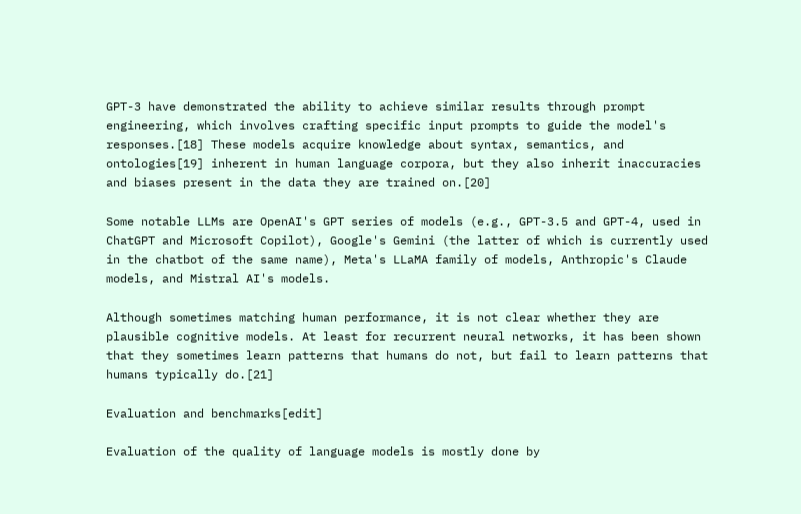GPT-3 have demonstrated the ability to achieve similar results through prompt engineering, which involves crafting specific input prompts to guide the model's responses.[18] These models acquire knowledge about syntax, semantics, and ontologies[19] inherent in human language corpora, but they also inherit inaccuracies and biases present in the data they are trained on.[20]

Some notable LLMs are OpenAI's GPT series of models (e.g., GPT-3.5 and GPT-4, used in ChatGPT and Microsoft Copilot), Google's Gemini (the latter of which is currently used in the chatbot of the same name), Meta's LLaMA family of models, Anthropic's Claude models, and Mistral AI's models.

Although sometimes matching human performance, it is not clear whether they are plausible cognitive models. At least for recurrent neural networks, it has been shown that they sometimes learn patterns that humans do not, but fail to learn patterns that humans typically do.[21]

Evaluation and benchmarks[edit]

Evaluation of the quality of language models is mostly done by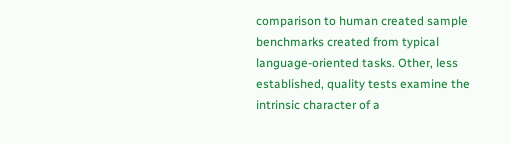comparison to human created sample benchmarks created from typical language-oriented tasks. Other, less established, quality tests examine the intrinsic character of a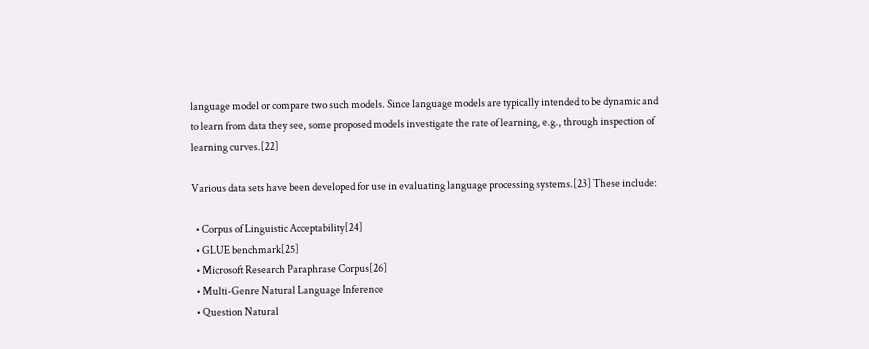language model or compare two such models. Since language models are typically intended to be dynamic and to learn from data they see, some proposed models investigate the rate of learning, e.g., through inspection of learning curves.[22]

Various data sets have been developed for use in evaluating language processing systems.[23] These include:

  • Corpus of Linguistic Acceptability[24]
  • GLUE benchmark[25]
  • Microsoft Research Paraphrase Corpus[26]
  • Multi-Genre Natural Language Inference
  • Question Natural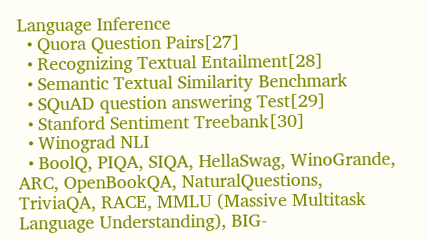Language Inference
  • Quora Question Pairs[27]
  • Recognizing Textual Entailment[28]
  • Semantic Textual Similarity Benchmark
  • SQuAD question answering Test[29]
  • Stanford Sentiment Treebank[30]
  • Winograd NLI
  • BoolQ, PIQA, SIQA, HellaSwag, WinoGrande, ARC, OpenBookQA, NaturalQuestions, TriviaQA, RACE, MMLU (Massive Multitask Language Understanding), BIG-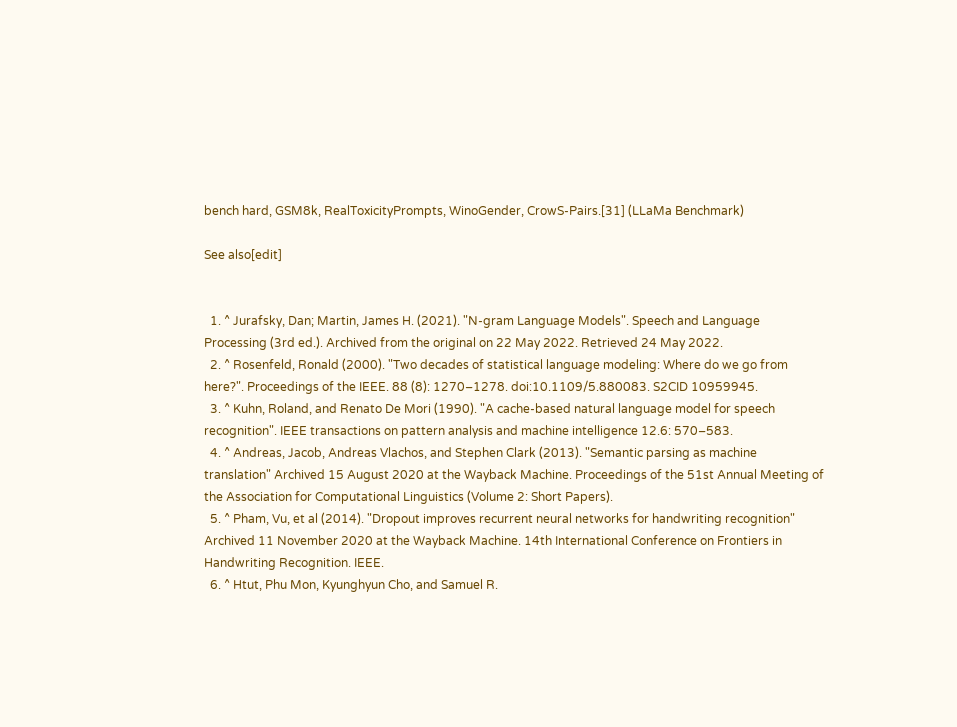bench hard, GSM8k, RealToxicityPrompts, WinoGender, CrowS-Pairs.[31] (LLaMa Benchmark)

See also[edit]


  1. ^ Jurafsky, Dan; Martin, James H. (2021). "N-gram Language Models". Speech and Language Processing (3rd ed.). Archived from the original on 22 May 2022. Retrieved 24 May 2022.
  2. ^ Rosenfeld, Ronald (2000). "Two decades of statistical language modeling: Where do we go from here?". Proceedings of the IEEE. 88 (8): 1270–1278. doi:10.1109/5.880083. S2CID 10959945.
  3. ^ Kuhn, Roland, and Renato De Mori (1990). "A cache-based natural language model for speech recognition". IEEE transactions on pattern analysis and machine intelligence 12.6: 570–583.
  4. ^ Andreas, Jacob, Andreas Vlachos, and Stephen Clark (2013). "Semantic parsing as machine translation" Archived 15 August 2020 at the Wayback Machine. Proceedings of the 51st Annual Meeting of the Association for Computational Linguistics (Volume 2: Short Papers).
  5. ^ Pham, Vu, et al (2014). "Dropout improves recurrent neural networks for handwriting recognition" Archived 11 November 2020 at the Wayback Machine. 14th International Conference on Frontiers in Handwriting Recognition. IEEE.
  6. ^ Htut, Phu Mon, Kyunghyun Cho, and Samuel R.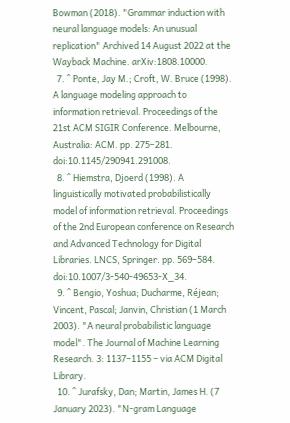Bowman (2018). "Grammar induction with neural language models: An unusual replication" Archived 14 August 2022 at the Wayback Machine. arXiv:1808.10000.
  7. ^ Ponte, Jay M.; Croft, W. Bruce (1998). A language modeling approach to information retrieval. Proceedings of the 21st ACM SIGIR Conference. Melbourne, Australia: ACM. pp. 275–281. doi:10.1145/290941.291008.
  8. ^ Hiemstra, Djoerd (1998). A linguistically motivated probabilistically model of information retrieval. Proceedings of the 2nd European conference on Research and Advanced Technology for Digital Libraries. LNCS, Springer. pp. 569–584. doi:10.1007/3-540-49653-X_34.
  9. ^ Bengio, Yoshua; Ducharme, Réjean; Vincent, Pascal; Janvin, Christian (1 March 2003). "A neural probabilistic language model". The Journal of Machine Learning Research. 3: 1137–1155 – via ACM Digital Library.
  10. ^ Jurafsky, Dan; Martin, James H. (7 January 2023). "N-gram Language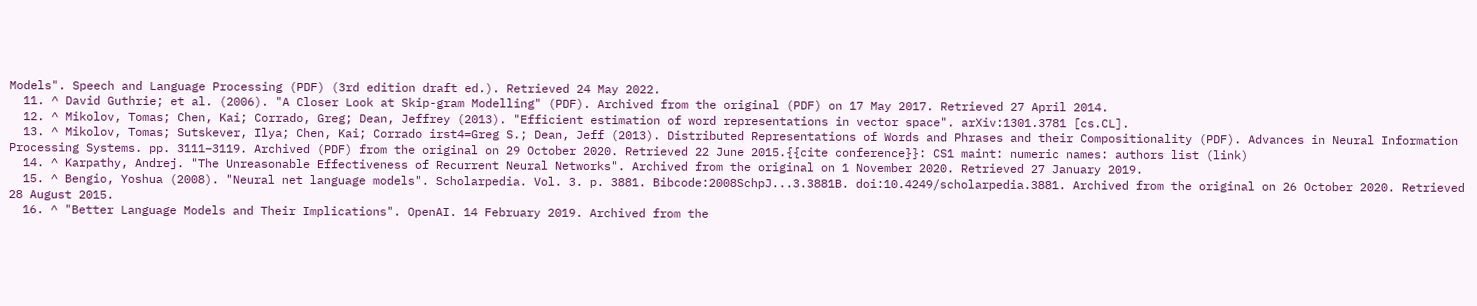Models". Speech and Language Processing (PDF) (3rd edition draft ed.). Retrieved 24 May 2022.
  11. ^ David Guthrie; et al. (2006). "A Closer Look at Skip-gram Modelling" (PDF). Archived from the original (PDF) on 17 May 2017. Retrieved 27 April 2014.
  12. ^ Mikolov, Tomas; Chen, Kai; Corrado, Greg; Dean, Jeffrey (2013). "Efficient estimation of word representations in vector space". arXiv:1301.3781 [cs.CL].
  13. ^ Mikolov, Tomas; Sutskever, Ilya; Chen, Kai; Corrado irst4=Greg S.; Dean, Jeff (2013). Distributed Representations of Words and Phrases and their Compositionality (PDF). Advances in Neural Information Processing Systems. pp. 3111–3119. Archived (PDF) from the original on 29 October 2020. Retrieved 22 June 2015.{{cite conference}}: CS1 maint: numeric names: authors list (link)
  14. ^ Karpathy, Andrej. "The Unreasonable Effectiveness of Recurrent Neural Networks". Archived from the original on 1 November 2020. Retrieved 27 January 2019.
  15. ^ Bengio, Yoshua (2008). "Neural net language models". Scholarpedia. Vol. 3. p. 3881. Bibcode:2008SchpJ...3.3881B. doi:10.4249/scholarpedia.3881. Archived from the original on 26 October 2020. Retrieved 28 August 2015.
  16. ^ "Better Language Models and Their Implications". OpenAI. 14 February 2019. Archived from the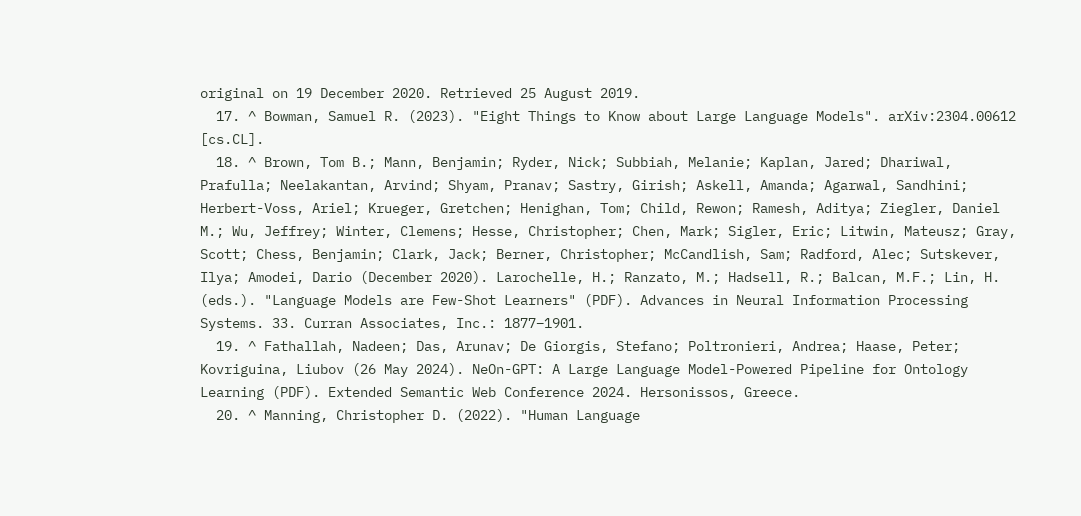original on 19 December 2020. Retrieved 25 August 2019.
  17. ^ Bowman, Samuel R. (2023). "Eight Things to Know about Large Language Models". arXiv:2304.00612 [cs.CL].
  18. ^ Brown, Tom B.; Mann, Benjamin; Ryder, Nick; Subbiah, Melanie; Kaplan, Jared; Dhariwal, Prafulla; Neelakantan, Arvind; Shyam, Pranav; Sastry, Girish; Askell, Amanda; Agarwal, Sandhini; Herbert-Voss, Ariel; Krueger, Gretchen; Henighan, Tom; Child, Rewon; Ramesh, Aditya; Ziegler, Daniel M.; Wu, Jeffrey; Winter, Clemens; Hesse, Christopher; Chen, Mark; Sigler, Eric; Litwin, Mateusz; Gray, Scott; Chess, Benjamin; Clark, Jack; Berner, Christopher; McCandlish, Sam; Radford, Alec; Sutskever, Ilya; Amodei, Dario (December 2020). Larochelle, H.; Ranzato, M.; Hadsell, R.; Balcan, M.F.; Lin, H. (eds.). "Language Models are Few-Shot Learners" (PDF). Advances in Neural Information Processing Systems. 33. Curran Associates, Inc.: 1877–1901.
  19. ^ Fathallah, Nadeen; Das, Arunav; De Giorgis, Stefano; Poltronieri, Andrea; Haase, Peter; Kovriguina, Liubov (26 May 2024). NeOn-GPT: A Large Language Model-Powered Pipeline for Ontology Learning (PDF). Extended Semantic Web Conference 2024. Hersonissos, Greece.
  20. ^ Manning, Christopher D. (2022). "Human Language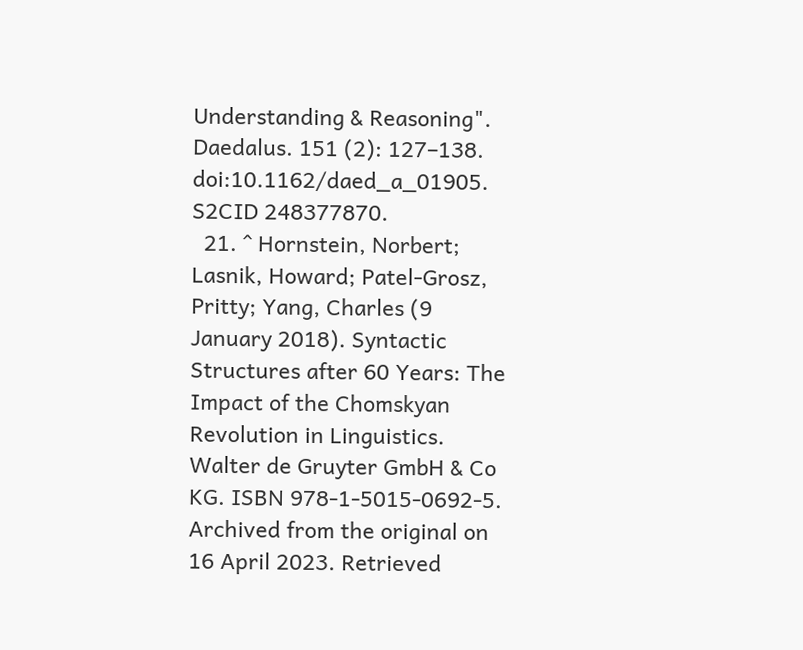Understanding & Reasoning". Daedalus. 151 (2): 127–138. doi:10.1162/daed_a_01905. S2CID 248377870.
  21. ^ Hornstein, Norbert; Lasnik, Howard; Patel-Grosz, Pritty; Yang, Charles (9 January 2018). Syntactic Structures after 60 Years: The Impact of the Chomskyan Revolution in Linguistics. Walter de Gruyter GmbH & Co KG. ISBN 978-1-5015-0692-5. Archived from the original on 16 April 2023. Retrieved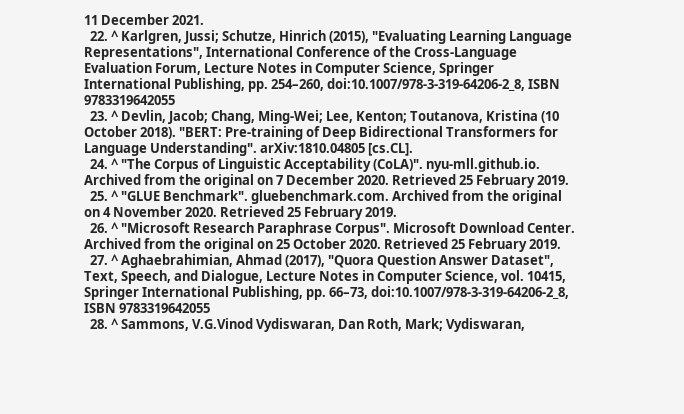11 December 2021.
  22. ^ Karlgren, Jussi; Schutze, Hinrich (2015), "Evaluating Learning Language Representations", International Conference of the Cross-Language Evaluation Forum, Lecture Notes in Computer Science, Springer International Publishing, pp. 254–260, doi:10.1007/978-3-319-64206-2_8, ISBN 9783319642055
  23. ^ Devlin, Jacob; Chang, Ming-Wei; Lee, Kenton; Toutanova, Kristina (10 October 2018). "BERT: Pre-training of Deep Bidirectional Transformers for Language Understanding". arXiv:1810.04805 [cs.CL].
  24. ^ "The Corpus of Linguistic Acceptability (CoLA)". nyu-mll.github.io. Archived from the original on 7 December 2020. Retrieved 25 February 2019.
  25. ^ "GLUE Benchmark". gluebenchmark.com. Archived from the original on 4 November 2020. Retrieved 25 February 2019.
  26. ^ "Microsoft Research Paraphrase Corpus". Microsoft Download Center. Archived from the original on 25 October 2020. Retrieved 25 February 2019.
  27. ^ Aghaebrahimian, Ahmad (2017), "Quora Question Answer Dataset", Text, Speech, and Dialogue, Lecture Notes in Computer Science, vol. 10415, Springer International Publishing, pp. 66–73, doi:10.1007/978-3-319-64206-2_8, ISBN 9783319642055
  28. ^ Sammons, V.G.Vinod Vydiswaran, Dan Roth, Mark; Vydiswaran,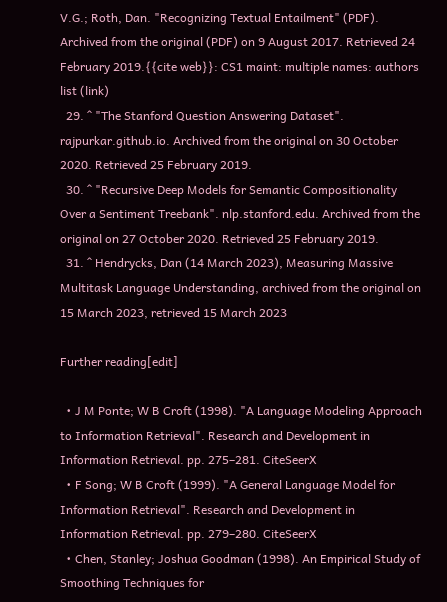V.G.; Roth, Dan. "Recognizing Textual Entailment" (PDF). Archived from the original (PDF) on 9 August 2017. Retrieved 24 February 2019.{{cite web}}: CS1 maint: multiple names: authors list (link)
  29. ^ "The Stanford Question Answering Dataset". rajpurkar.github.io. Archived from the original on 30 October 2020. Retrieved 25 February 2019.
  30. ^ "Recursive Deep Models for Semantic Compositionality Over a Sentiment Treebank". nlp.stanford.edu. Archived from the original on 27 October 2020. Retrieved 25 February 2019.
  31. ^ Hendrycks, Dan (14 March 2023), Measuring Massive Multitask Language Understanding, archived from the original on 15 March 2023, retrieved 15 March 2023

Further reading[edit]

  • J M Ponte; W B Croft (1998). "A Language Modeling Approach to Information Retrieval". Research and Development in Information Retrieval. pp. 275–281. CiteSeerX
  • F Song; W B Croft (1999). "A General Language Model for Information Retrieval". Research and Development in Information Retrieval. pp. 279–280. CiteSeerX
  • Chen, Stanley; Joshua Goodman (1998). An Empirical Study of Smoothing Techniques for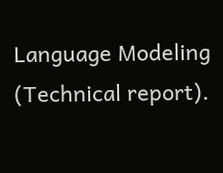Language Modeling (Technical report).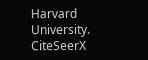Harvard University. CiteSeerX